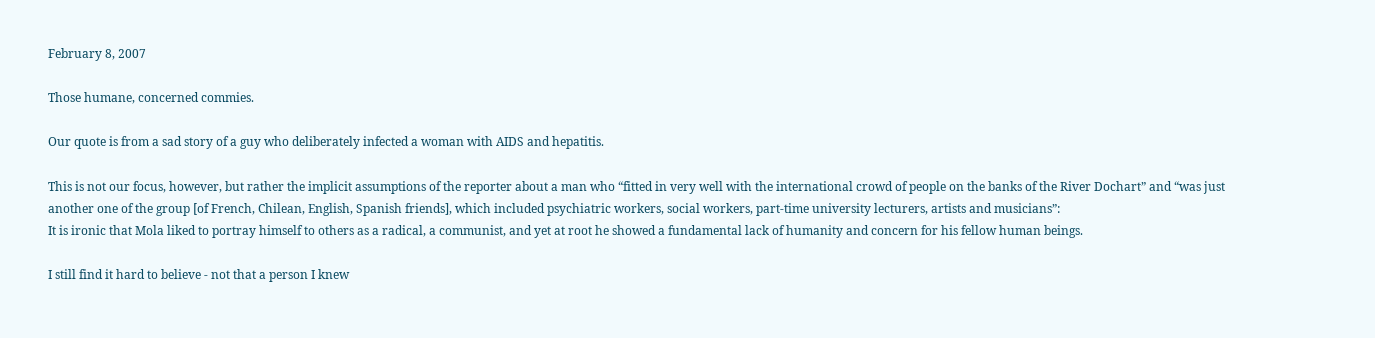February 8, 2007

Those humane, concerned commies.

Our quote is from a sad story of a guy who deliberately infected a woman with AIDS and hepatitis.

This is not our focus, however, but rather the implicit assumptions of the reporter about a man who “fitted in very well with the international crowd of people on the banks of the River Dochart” and “was just another one of the group [of French, Chilean, English, Spanish friends], which included psychiatric workers, social workers, part-time university lecturers, artists and musicians”:
It is ironic that Mola liked to portray himself to others as a radical, a communist, and yet at root he showed a fundamental lack of humanity and concern for his fellow human beings.

I still find it hard to believe - not that a person I knew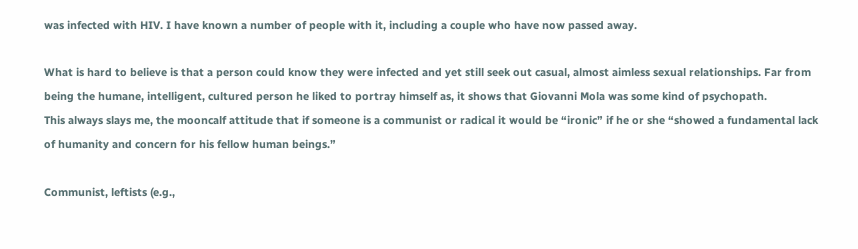was infected with HIV. I have known a number of people with it, including a couple who have now passed away.

What is hard to believe is that a person could know they were infected and yet still seek out casual, almost aimless sexual relationships. Far from being the humane, intelligent, cultured person he liked to portray himself as, it shows that Giovanni Mola was some kind of psychopath.
This always slays me, the mooncalf attitude that if someone is a communist or radical it would be “ironic” if he or she “showed a fundamental lack of humanity and concern for his fellow human beings.”

Communist, leftists (e.g.,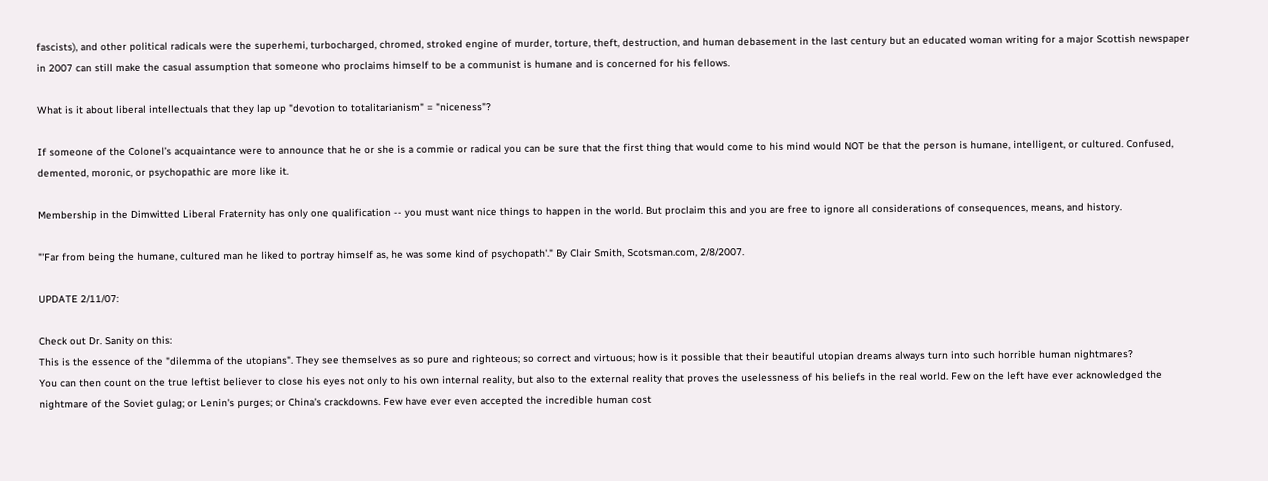fascists), and other political radicals were the superhemi, turbocharged, chromed, stroked engine of murder, torture, theft, destruction, and human debasement in the last century but an educated woman writing for a major Scottish newspaper in 2007 can still make the casual assumption that someone who proclaims himself to be a communist is humane and is concerned for his fellows.

What is it about liberal intellectuals that they lap up "devotion to totalitarianism" = "niceness"?

If someone of the Colonel’s acquaintance were to announce that he or she is a commie or radical you can be sure that the first thing that would come to his mind would NOT be that the person is humane, intelligent, or cultured. Confused, demented, moronic, or psychopathic are more like it.

Membership in the Dimwitted Liberal Fraternity has only one qualification -- you must want nice things to happen in the world. But proclaim this and you are free to ignore all considerations of consequences, means, and history.

"'Far from being the humane, cultured man he liked to portray himself as, he was some kind of psychopath'." By Clair Smith, Scotsman.com, 2/8/2007.

UPDATE 2/11/07:

Check out Dr. Sanity on this:
This is the essence of the "dilemma of the utopians". They see themselves as so pure and righteous; so correct and virtuous; how is it possible that their beautiful utopian dreams always turn into such horrible human nightmares?
You can then count on the true leftist believer to close his eyes not only to his own internal reality, but also to the external reality that proves the uselessness of his beliefs in the real world. Few on the left have ever acknowledged the nightmare of the Soviet gulag; or Lenin's purges; or China's crackdowns. Few have ever even accepted the incredible human cost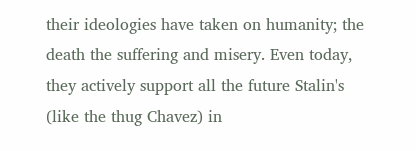their ideologies have taken on humanity; the death the suffering and misery. Even today, they actively support all the future Stalin's (like the thug Chavez) in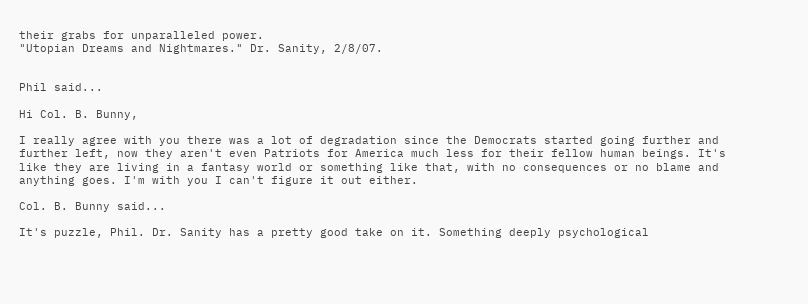their grabs for unparalleled power.
"Utopian Dreams and Nightmares." Dr. Sanity, 2/8/07.


Phil said...

Hi Col. B. Bunny,

I really agree with you there was a lot of degradation since the Democrats started going further and further left, now they aren't even Patriots for America much less for their fellow human beings. It's like they are living in a fantasy world or something like that, with no consequences or no blame and anything goes. I'm with you I can't figure it out either.

Col. B. Bunny said...

It's puzzle, Phil. Dr. Sanity has a pretty good take on it. Something deeply psychological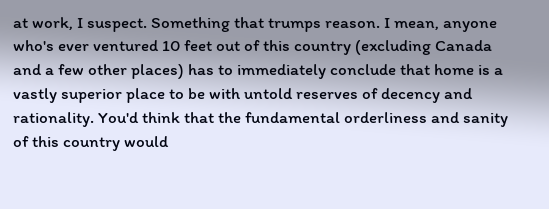at work, I suspect. Something that trumps reason. I mean, anyone who's ever ventured 10 feet out of this country (excluding Canada and a few other places) has to immediately conclude that home is a vastly superior place to be with untold reserves of decency and rationality. You'd think that the fundamental orderliness and sanity of this country would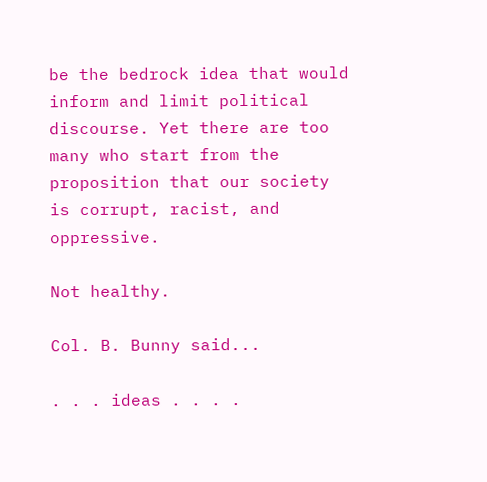be the bedrock idea that would inform and limit political discourse. Yet there are too many who start from the proposition that our society is corrupt, racist, and oppressive.

Not healthy.

Col. B. Bunny said...

. . . ideas . . . .